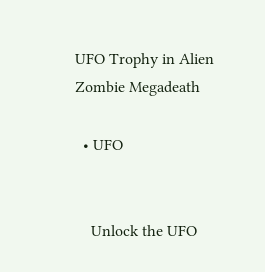UFO Trophy in Alien Zombie Megadeath

  • UFO


    Unlock the UFO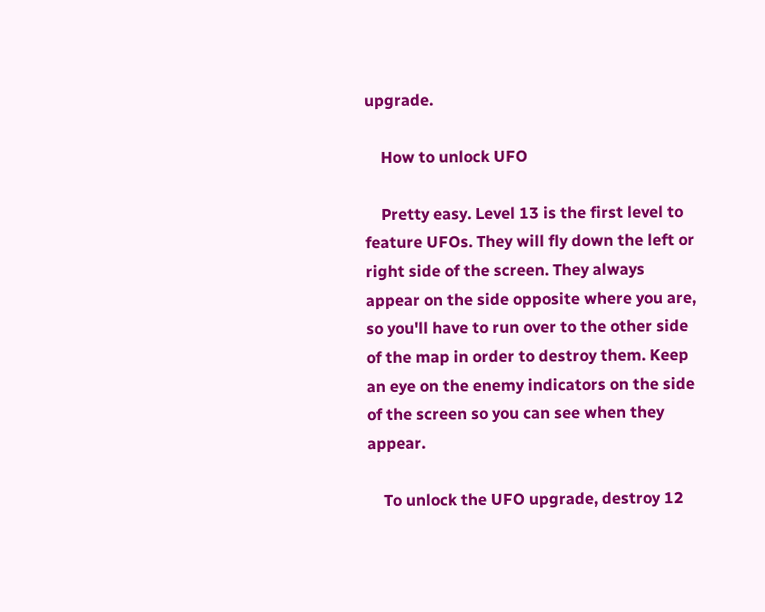upgrade.

    How to unlock UFO

    Pretty easy. Level 13 is the first level to feature UFOs. They will fly down the left or right side of the screen. They always appear on the side opposite where you are, so you'll have to run over to the other side of the map in order to destroy them. Keep an eye on the enemy indicators on the side of the screen so you can see when they appear.

    To unlock the UFO upgrade, destroy 12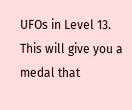UFOs in Level 13. This will give you a medal that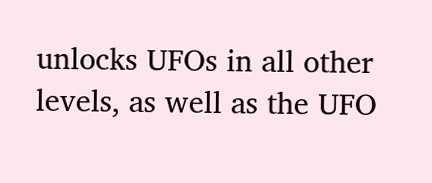unlocks UFOs in all other levels, as well as the UFO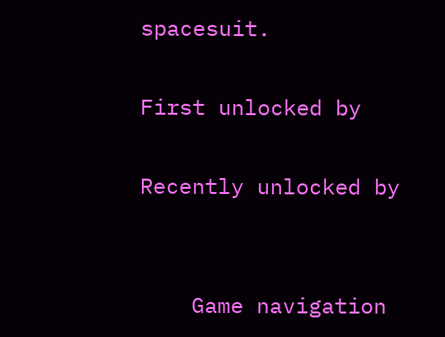spacesuit.

First unlocked by

Recently unlocked by


    Game navigation